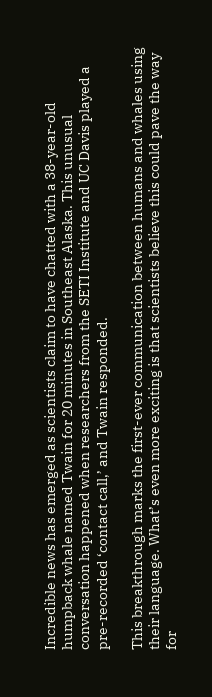Incredible news has emerged as scientists claim to have chatted with a 38-year-old humpback whale named Twain for 20 minutes in Southeast Alaska. This unusual conversation happened when researchers from the SETI Institute and UC Davis played a pre-recorded ‘contact call,’ and Twain responded.

This breakthrough marks the first-ever communication between humans and whales using their language. What’s even more exciting is that scientists believe this could pave the way for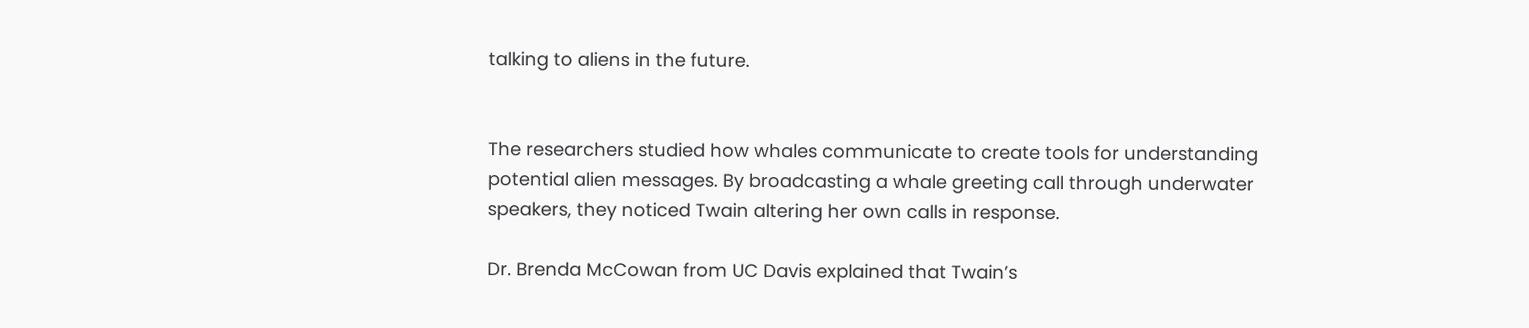talking to aliens in the future.


The researchers studied how whales communicate to create tools for understanding potential alien messages. By broadcasting a whale greeting call through underwater speakers, they noticed Twain altering her own calls in response.

Dr. Brenda McCowan from UC Davis explained that Twain’s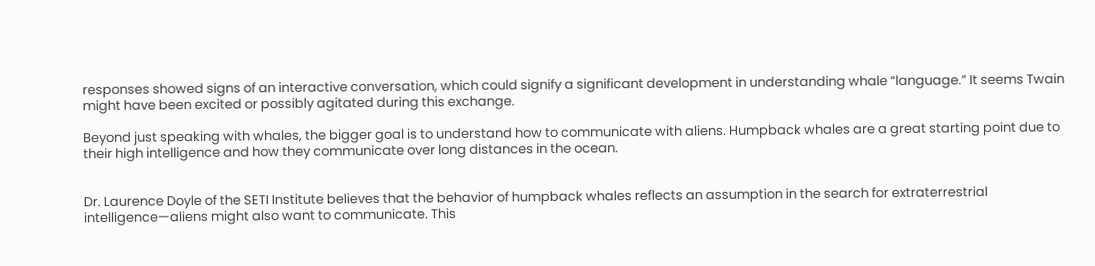responses showed signs of an interactive conversation, which could signify a significant development in understanding whale “language.” It seems Twain might have been excited or possibly agitated during this exchange.

Beyond just speaking with whales, the bigger goal is to understand how to communicate with aliens. Humpback whales are a great starting point due to their high intelligence and how they communicate over long distances in the ocean.


Dr. Laurence Doyle of the SETI Institute believes that the behavior of humpback whales reflects an assumption in the search for extraterrestrial intelligence—aliens might also want to communicate. This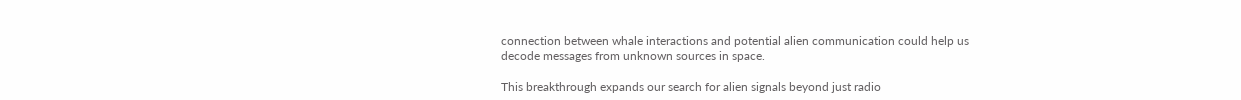connection between whale interactions and potential alien communication could help us decode messages from unknown sources in space.

This breakthrough expands our search for alien signals beyond just radio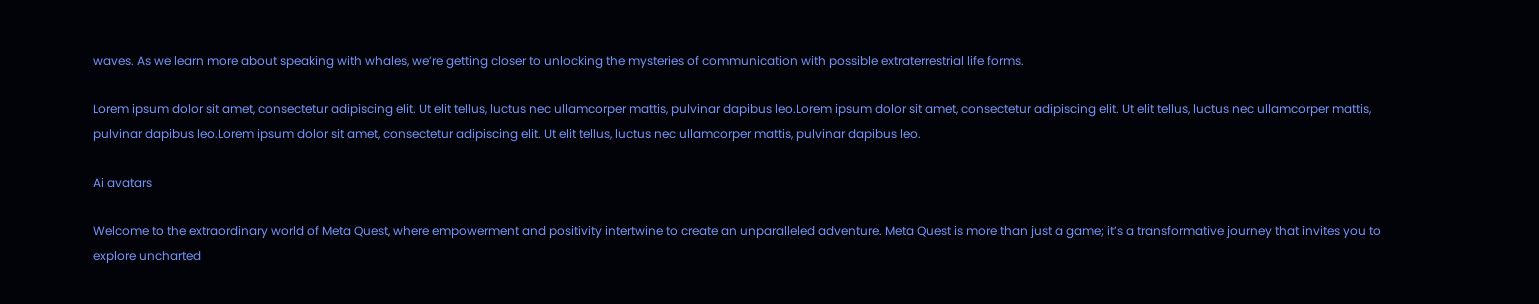waves. As we learn more about speaking with whales, we’re getting closer to unlocking the mysteries of communication with possible extraterrestrial life forms.

Lorem ipsum dolor sit amet, consectetur adipiscing elit. Ut elit tellus, luctus nec ullamcorper mattis, pulvinar dapibus leo.Lorem ipsum dolor sit amet, consectetur adipiscing elit. Ut elit tellus, luctus nec ullamcorper mattis, pulvinar dapibus leo.Lorem ipsum dolor sit amet, consectetur adipiscing elit. Ut elit tellus, luctus nec ullamcorper mattis, pulvinar dapibus leo.

Ai avatars

Welcome to the extraordinary world of Meta Quest, where empowerment and positivity intertwine to create an unparalleled adventure. Meta Quest is more than just a game; it’s a transformative journey that invites you to explore uncharted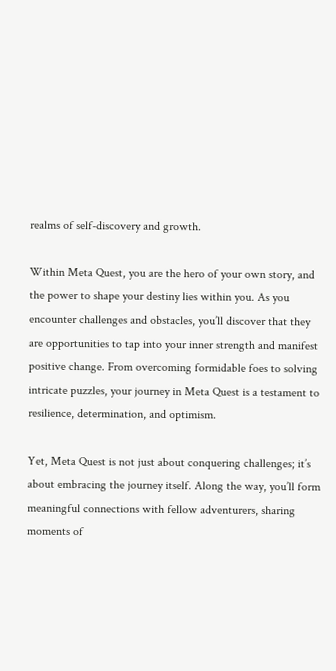realms of self-discovery and growth.

Within Meta Quest, you are the hero of your own story, and the power to shape your destiny lies within you. As you encounter challenges and obstacles, you’ll discover that they are opportunities to tap into your inner strength and manifest positive change. From overcoming formidable foes to solving intricate puzzles, your journey in Meta Quest is a testament to resilience, determination, and optimism.

Yet, Meta Quest is not just about conquering challenges; it’s about embracing the journey itself. Along the way, you’ll form meaningful connections with fellow adventurers, sharing moments of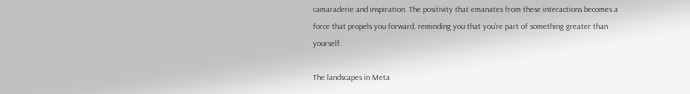camaraderie and inspiration. The positivity that emanates from these interactions becomes a force that propels you forward, reminding you that you’re part of something greater than yourself.

The landscapes in Meta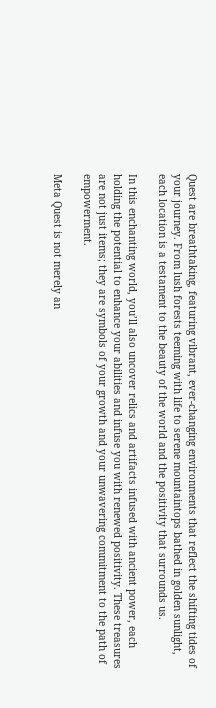Quest are breathtaking, featuring vibrant, ever-changing environments that reflect the shifting tides of your journey. From lush forests teeming with life to serene mountaintops bathed in golden sunlight, each location is a testament to the beauty of the world and the positivity that surrounds us.

In this enchanting world, you’ll also uncover relics and artifacts infused with ancient power, each holding the potential to enhance your abilities and infuse you with renewed positivity. These treasures are not just items; they are symbols of your growth and your unwavering commitment to the path of empowerment.

Meta Quest is not merely an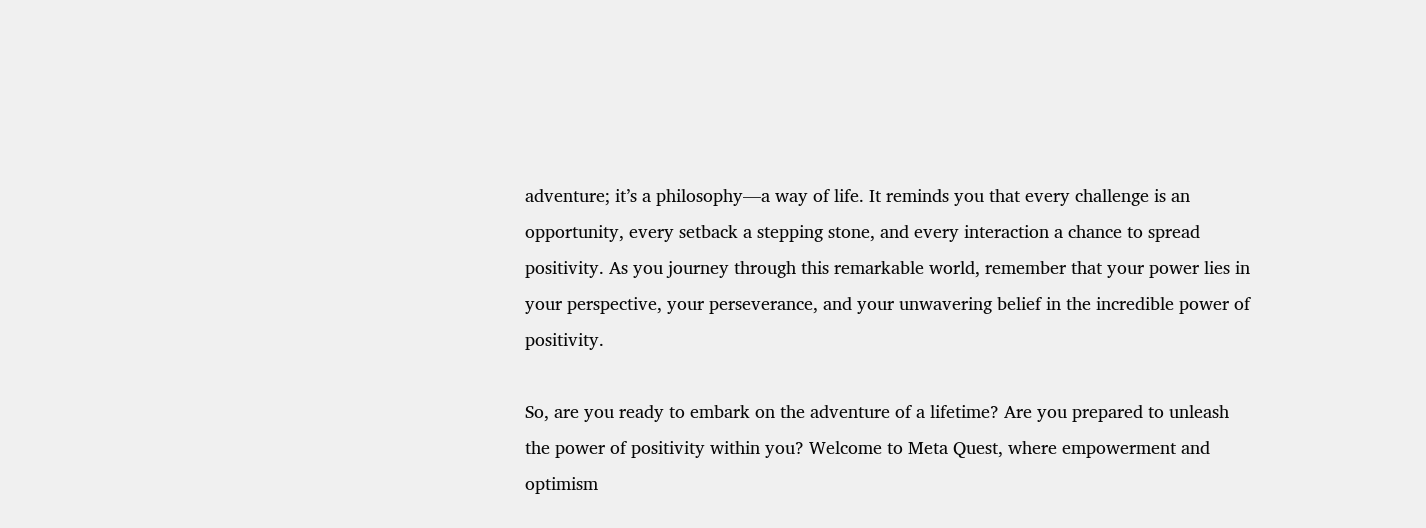adventure; it’s a philosophy—a way of life. It reminds you that every challenge is an opportunity, every setback a stepping stone, and every interaction a chance to spread positivity. As you journey through this remarkable world, remember that your power lies in your perspective, your perseverance, and your unwavering belief in the incredible power of positivity.

So, are you ready to embark on the adventure of a lifetime? Are you prepared to unleash the power of positivity within you? Welcome to Meta Quest, where empowerment and optimism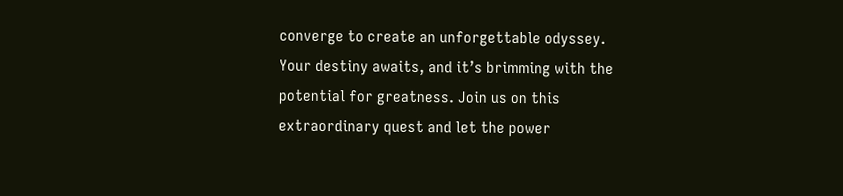converge to create an unforgettable odyssey. Your destiny awaits, and it’s brimming with the potential for greatness. Join us on this extraordinary quest and let the power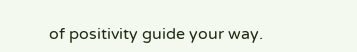of positivity guide your way.